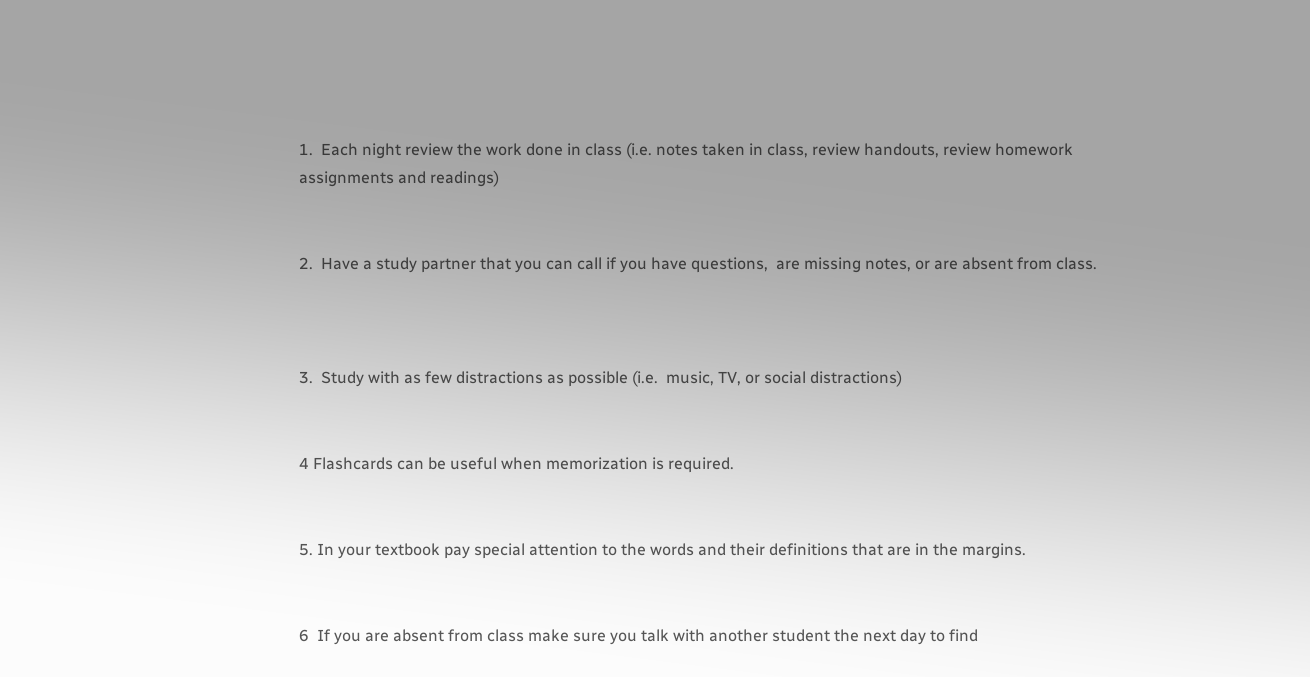1.  Each night review the work done in class (i.e. notes taken in class, review handouts, review homework assignments and readings)


2.  Have a study partner that you can call if you have questions,  are missing notes, or are absent from class.



3.  Study with as few distractions as possible (i.e.  music, TV, or social distractions)


4 Flashcards can be useful when memorization is required.


5. In your textbook pay special attention to the words and their definitions that are in the margins.


6  If you are absent from class make sure you talk with another student the next day to find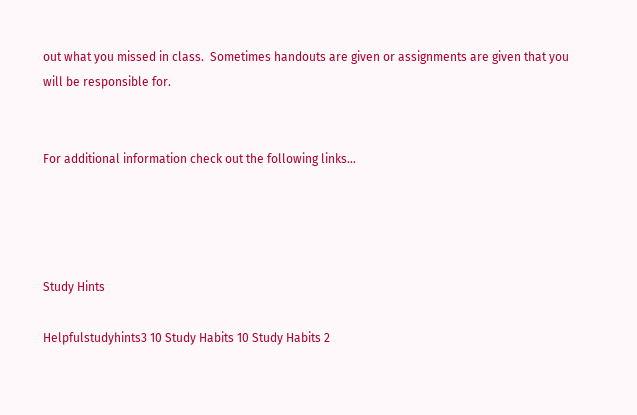out what you missed in class.  Sometimes handouts are given or assignments are given that you will be responsible for.


For additional information check out the following links...




Study Hints

Helpfulstudyhints3 10 Study Habits 10 Study Habits 2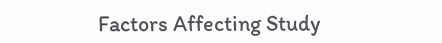Factors Affecting Study